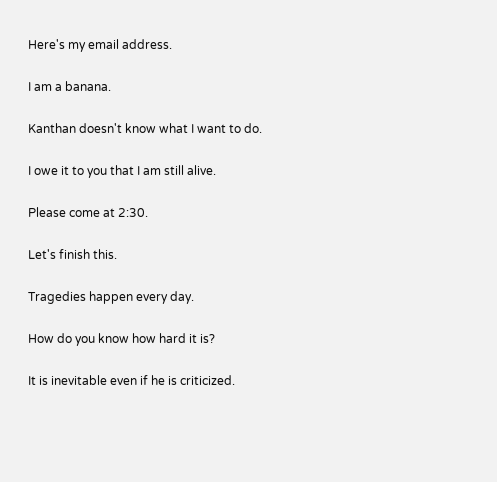Here's my email address.

I am a banana.

Kanthan doesn't know what I want to do.

I owe it to you that I am still alive.

Please come at 2:30.

Let's finish this.

Tragedies happen every day.

How do you know how hard it is?

It is inevitable even if he is criticized.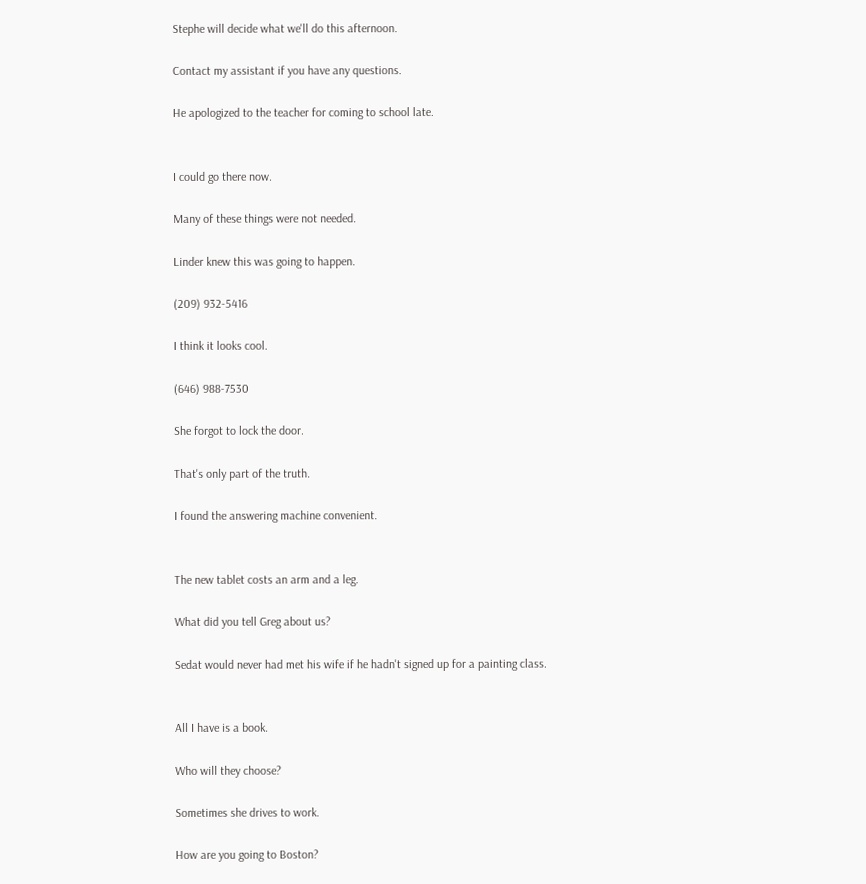Stephe will decide what we'll do this afternoon.

Contact my assistant if you have any questions.

He apologized to the teacher for coming to school late.


I could go there now.

Many of these things were not needed.

Linder knew this was going to happen.

(209) 932-5416

I think it looks cool.

(646) 988-7530

She forgot to lock the door.

That's only part of the truth.

I found the answering machine convenient.


The new tablet costs an arm and a leg.

What did you tell Greg about us?

Sedat would never had met his wife if he hadn't signed up for a painting class.


All I have is a book.

Who will they choose?

Sometimes she drives to work.

How are you going to Boston?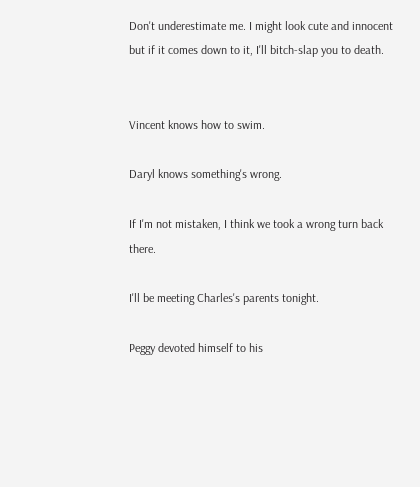Don't underestimate me. I might look cute and innocent but if it comes down to it, I'll bitch-slap you to death.


Vincent knows how to swim.

Daryl knows something's wrong.

If I'm not mistaken, I think we took a wrong turn back there.

I'll be meeting Charles's parents tonight.

Peggy devoted himself to his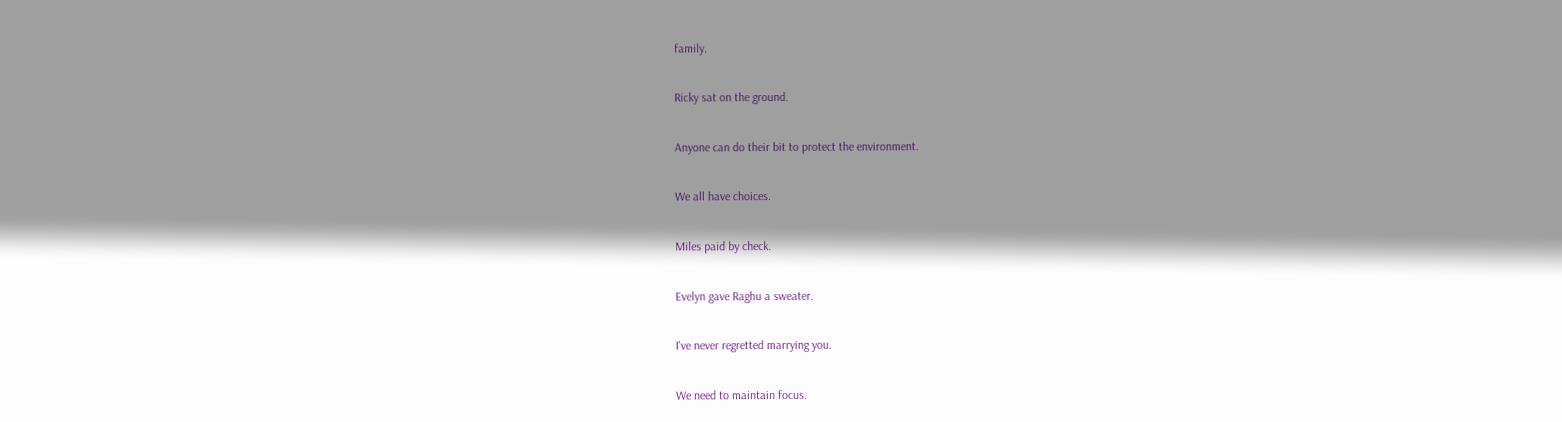family.

Ricky sat on the ground.

Anyone can do their bit to protect the environment.

We all have choices.

Miles paid by check.

Evelyn gave Raghu a sweater.

I've never regretted marrying you.

We need to maintain focus.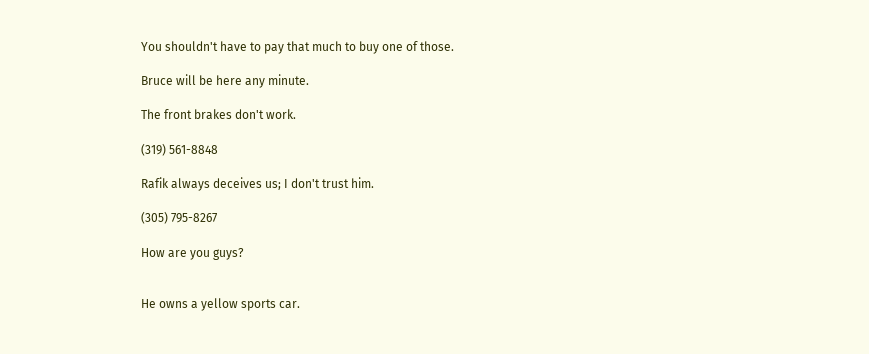You shouldn't have to pay that much to buy one of those.

Bruce will be here any minute.

The front brakes don't work.

(319) 561-8848

Rafik always deceives us; I don't trust him.

(305) 795-8267

How are you guys?


He owns a yellow sports car.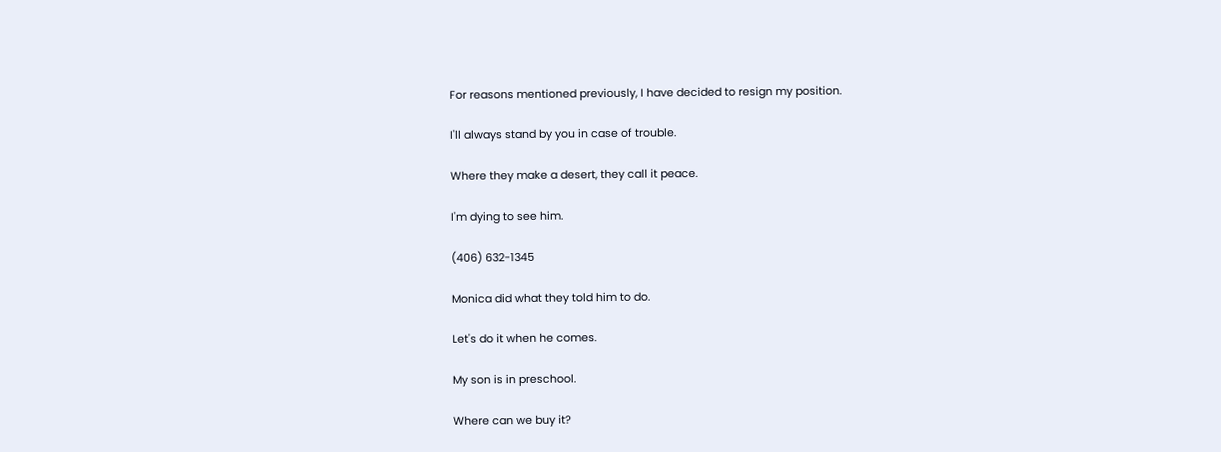For reasons mentioned previously, I have decided to resign my position.

I'll always stand by you in case of trouble.

Where they make a desert, they call it peace.

I'm dying to see him.

(406) 632-1345

Monica did what they told him to do.

Let's do it when he comes.

My son is in preschool.

Where can we buy it?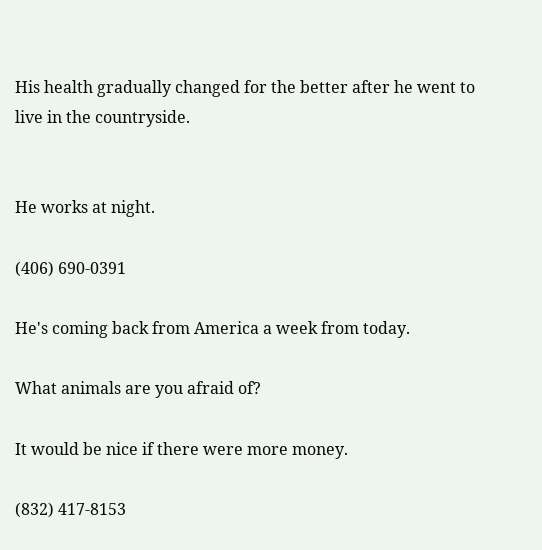His health gradually changed for the better after he went to live in the countryside.


He works at night.

(406) 690-0391

He's coming back from America a week from today.

What animals are you afraid of?

It would be nice if there were more money.

(832) 417-8153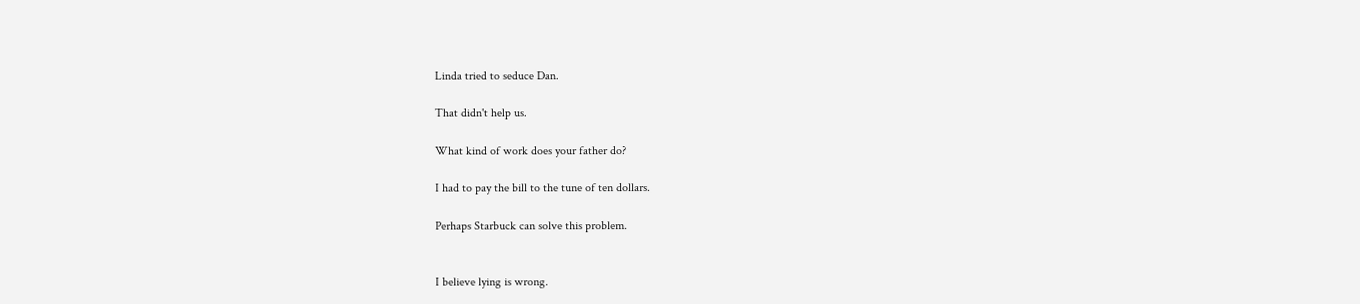Linda tried to seduce Dan.

That didn't help us.

What kind of work does your father do?

I had to pay the bill to the tune of ten dollars.

Perhaps Starbuck can solve this problem.


I believe lying is wrong.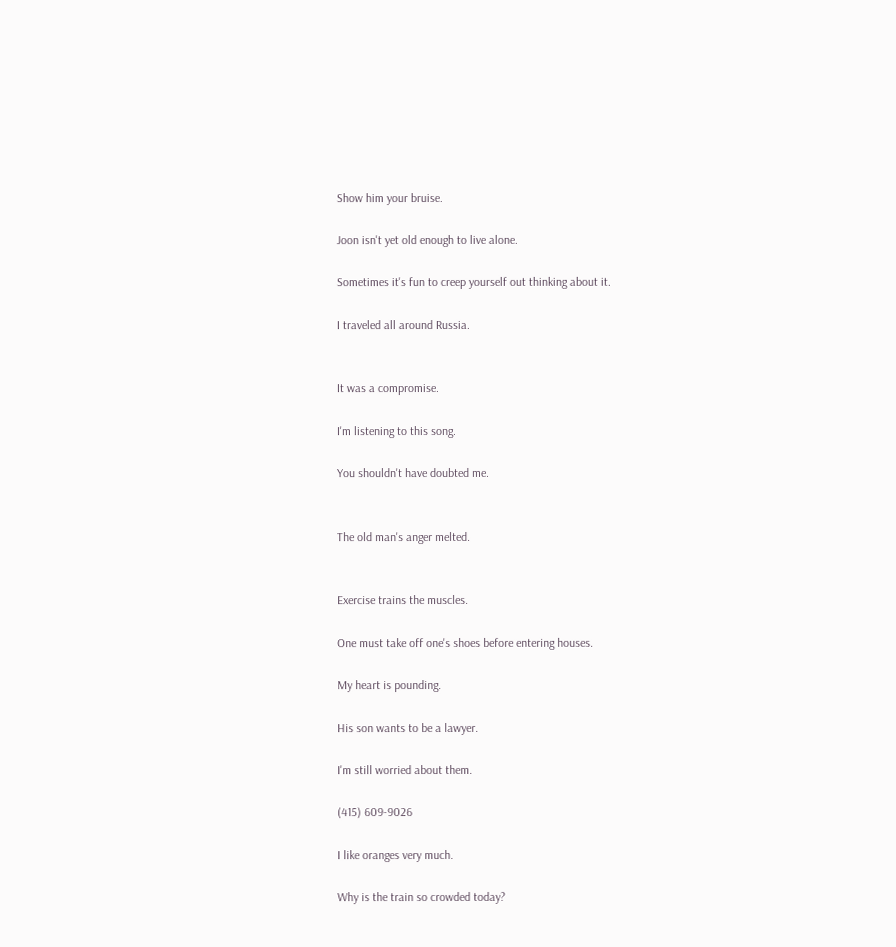Show him your bruise.

Joon isn't yet old enough to live alone.

Sometimes it's fun to creep yourself out thinking about it.

I traveled all around Russia.


It was a compromise.

I'm listening to this song.

You shouldn't have doubted me.


The old man's anger melted.


Exercise trains the muscles.

One must take off one's shoes before entering houses.

My heart is pounding.

His son wants to be a lawyer.

I'm still worried about them.

(415) 609-9026

I like oranges very much.

Why is the train so crowded today?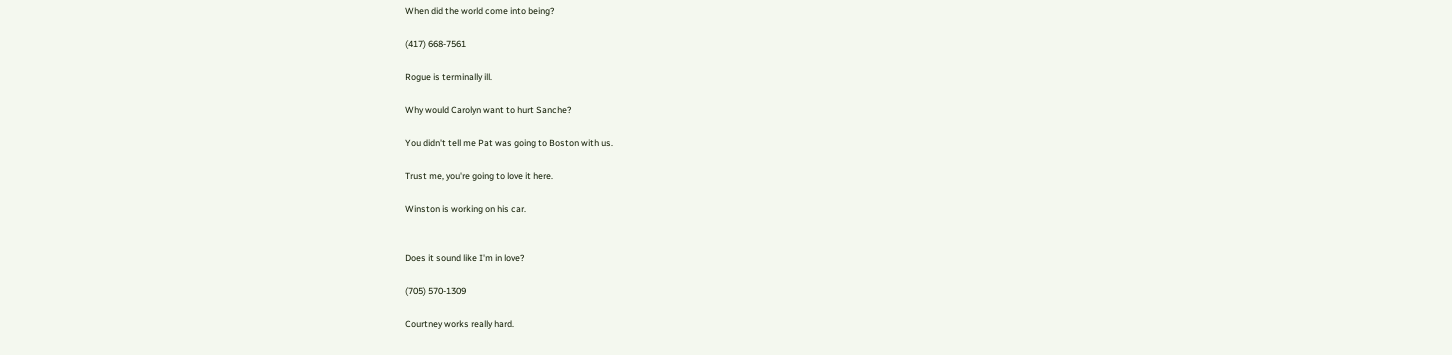When did the world come into being?

(417) 668-7561

Rogue is terminally ill.

Why would Carolyn want to hurt Sanche?

You didn't tell me Pat was going to Boston with us.

Trust me, you're going to love it here.

Winston is working on his car.


Does it sound like I'm in love?

(705) 570-1309

Courtney works really hard.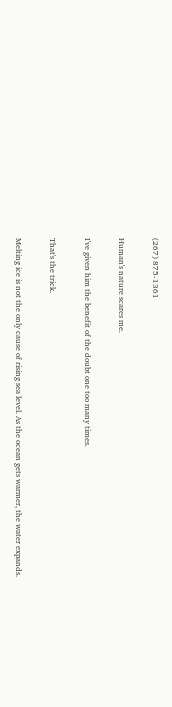(267) 875-1361

Human's nature scares me.

I've given him the benefit of the doubt one too many times.

That's the trick.

Melting ice is not the only cause of rising sea level. As the ocean gets warmer, the water expands.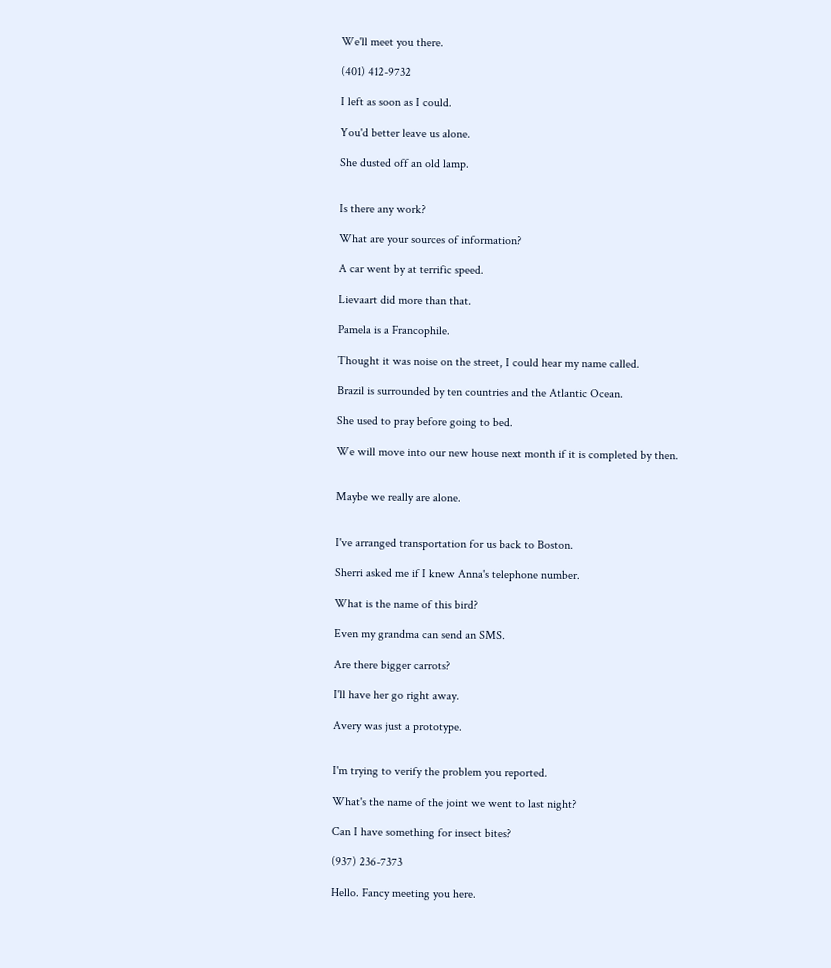We'll meet you there.

(401) 412-9732

I left as soon as I could.

You'd better leave us alone.

She dusted off an old lamp.


Is there any work?

What are your sources of information?

A car went by at terrific speed.

Lievaart did more than that.

Pamela is a Francophile.

Thought it was noise on the street, I could hear my name called.

Brazil is surrounded by ten countries and the Atlantic Ocean.

She used to pray before going to bed.

We will move into our new house next month if it is completed by then.


Maybe we really are alone.


I've arranged transportation for us back to Boston.

Sherri asked me if I knew Anna's telephone number.

What is the name of this bird?

Even my grandma can send an SMS.

Are there bigger carrots?

I'll have her go right away.

Avery was just a prototype.


I'm trying to verify the problem you reported.

What's the name of the joint we went to last night?

Can I have something for insect bites?

(937) 236-7373

Hello. Fancy meeting you here.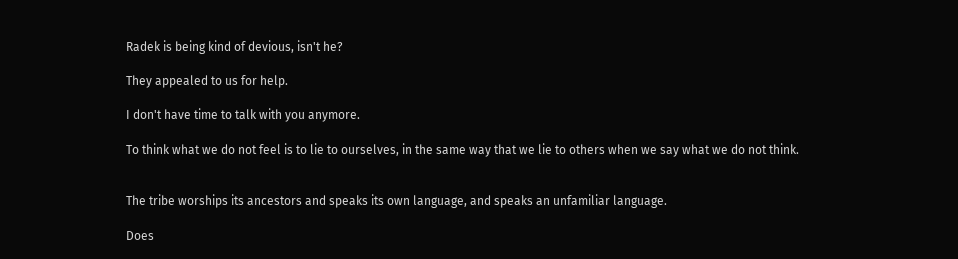Radek is being kind of devious, isn't he?

They appealed to us for help.

I don't have time to talk with you anymore.

To think what we do not feel is to lie to ourselves, in the same way that we lie to others when we say what we do not think.


The tribe worships its ancestors and speaks its own language, and speaks an unfamiliar language.

Does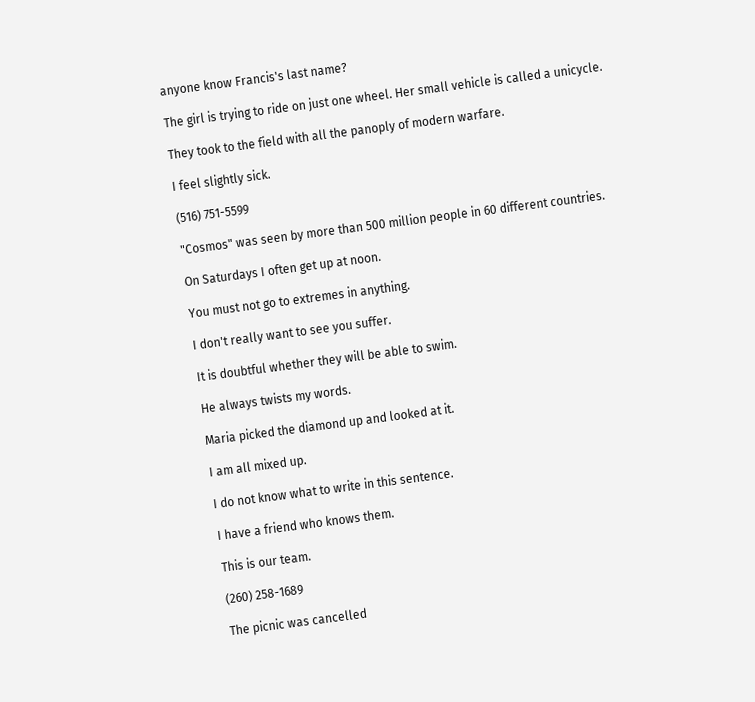anyone know Francis's last name?

The girl is trying to ride on just one wheel. Her small vehicle is called a unicycle.

They took to the field with all the panoply of modern warfare.

I feel slightly sick.

(516) 751-5599

"Cosmos" was seen by more than 500 million people in 60 different countries.

On Saturdays I often get up at noon.

You must not go to extremes in anything.

I don't really want to see you suffer.

It is doubtful whether they will be able to swim.

He always twists my words.

Maria picked the diamond up and looked at it.

I am all mixed up.

I do not know what to write in this sentence.

I have a friend who knows them.

This is our team.

(260) 258-1689

The picnic was cancelled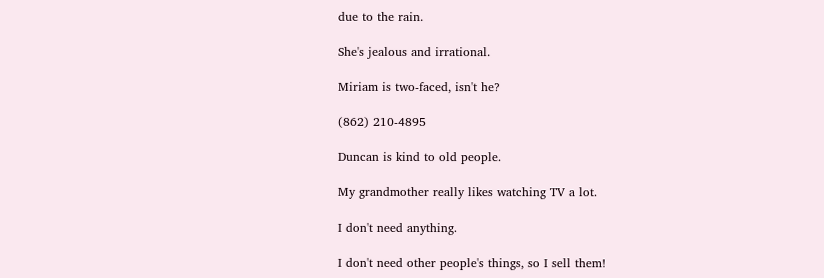due to the rain.

She's jealous and irrational.

Miriam is two-faced, isn't he?

(862) 210-4895

Duncan is kind to old people.

My grandmother really likes watching TV a lot.

I don't need anything.

I don't need other people's things, so I sell them!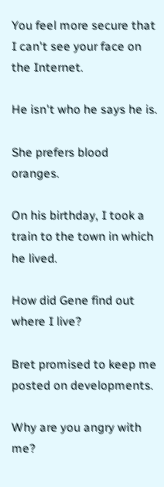You feel more secure that I can't see your face on the Internet.

He isn't who he says he is.

She prefers blood oranges.

On his birthday, I took a train to the town in which he lived.

How did Gene find out where I live?

Bret promised to keep me posted on developments.

Why are you angry with me?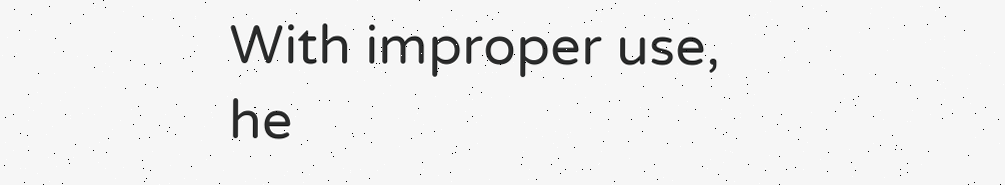With improper use, he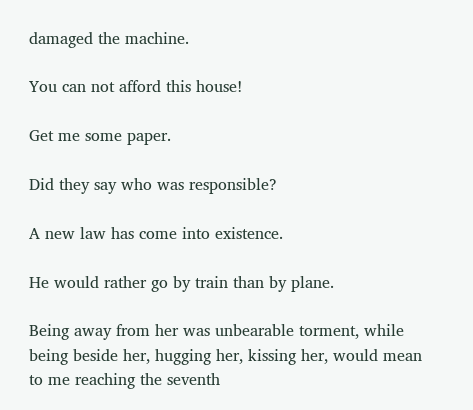damaged the machine.

You can not afford this house!

Get me some paper.

Did they say who was responsible?

A new law has come into existence.

He would rather go by train than by plane.

Being away from her was unbearable torment, while being beside her, hugging her, kissing her, would mean to me reaching the seventh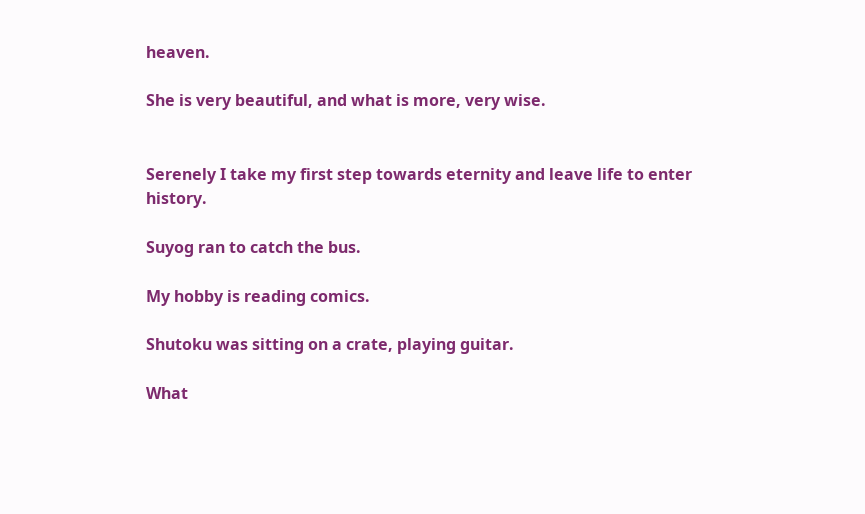heaven.

She is very beautiful, and what is more, very wise.


Serenely I take my first step towards eternity and leave life to enter history.

Suyog ran to catch the bus.

My hobby is reading comics.

Shutoku was sitting on a crate, playing guitar.

What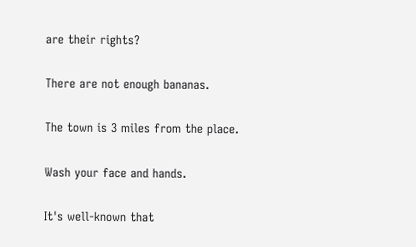are their rights?

There are not enough bananas.

The town is 3 miles from the place.

Wash your face and hands.

It's well-known that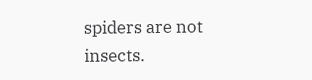spiders are not insects.